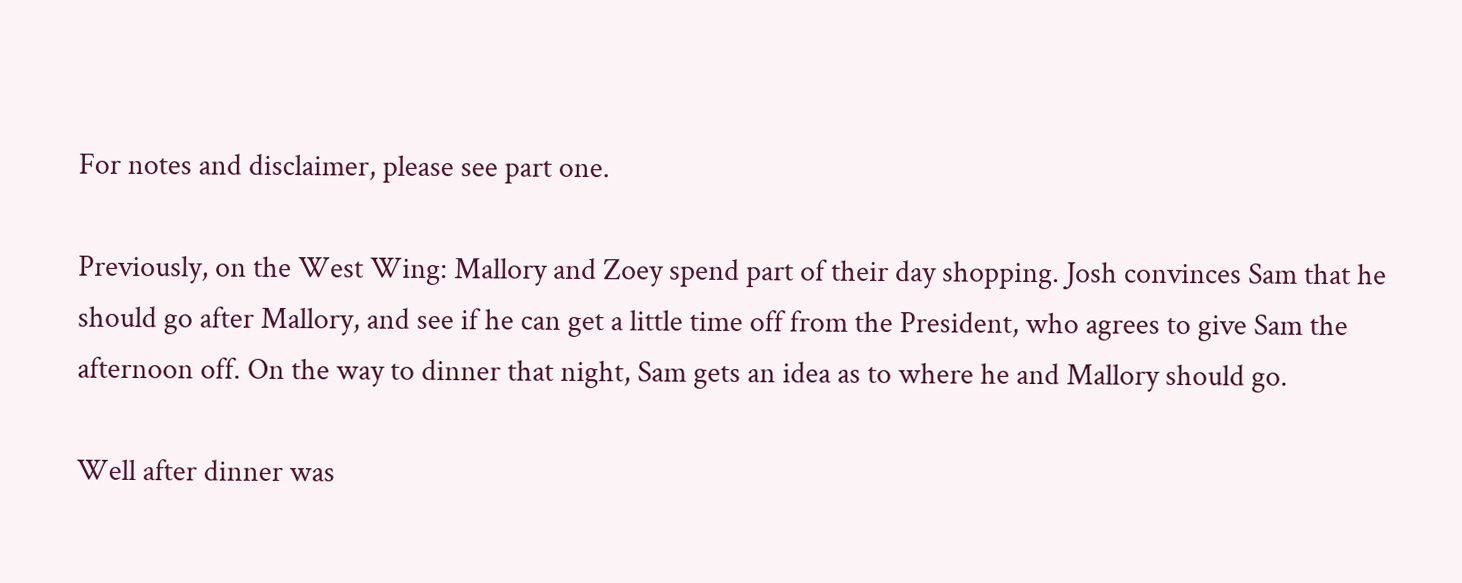For notes and disclaimer, please see part one.

Previously, on the West Wing: Mallory and Zoey spend part of their day shopping. Josh convinces Sam that he should go after Mallory, and see if he can get a little time off from the President, who agrees to give Sam the afternoon off. On the way to dinner that night, Sam gets an idea as to where he and Mallory should go.

Well after dinner was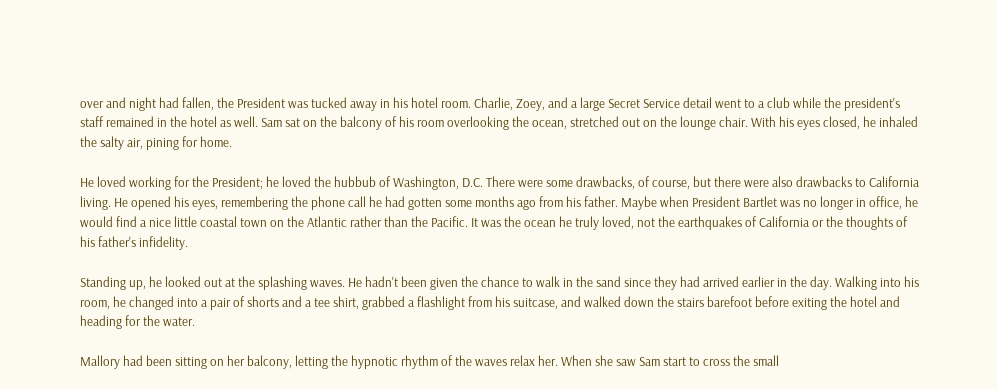over and night had fallen, the President was tucked away in his hotel room. Charlie, Zoey, and a large Secret Service detail went to a club while the president's staff remained in the hotel as well. Sam sat on the balcony of his room overlooking the ocean, stretched out on the lounge chair. With his eyes closed, he inhaled the salty air, pining for home.

He loved working for the President; he loved the hubbub of Washington, D.C. There were some drawbacks, of course, but there were also drawbacks to California living. He opened his eyes, remembering the phone call he had gotten some months ago from his father. Maybe when President Bartlet was no longer in office, he would find a nice little coastal town on the Atlantic rather than the Pacific. It was the ocean he truly loved, not the earthquakes of California or the thoughts of his father's infidelity.

Standing up, he looked out at the splashing waves. He hadn't been given the chance to walk in the sand since they had arrived earlier in the day. Walking into his room, he changed into a pair of shorts and a tee shirt, grabbed a flashlight from his suitcase, and walked down the stairs barefoot before exiting the hotel and heading for the water.

Mallory had been sitting on her balcony, letting the hypnotic rhythm of the waves relax her. When she saw Sam start to cross the small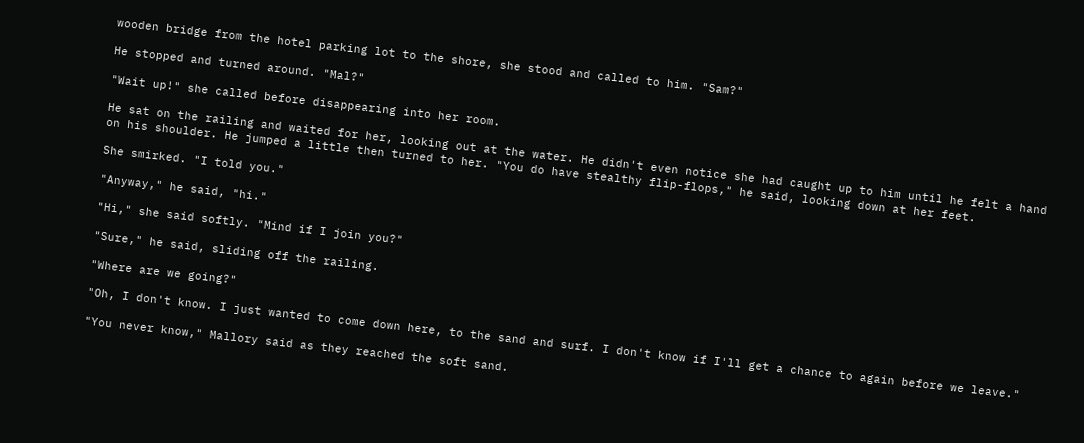wooden bridge from the hotel parking lot to the shore, she stood and called to him. "Sam?"

He stopped and turned around. "Mal?"

"Wait up!" she called before disappearing into her room.

He sat on the railing and waited for her, looking out at the water. He didn't even notice she had caught up to him until he felt a hand on his shoulder. He jumped a little then turned to her. "You do have stealthy flip-flops," he said, looking down at her feet.

She smirked. "I told you."

"Anyway," he said, "hi."

"Hi," she said softly. "Mind if I join you?"

"Sure," he said, sliding off the railing.

"Where are we going?"

"Oh, I don't know. I just wanted to come down here, to the sand and surf. I don't know if I'll get a chance to again before we leave."

"You never know," Mallory said as they reached the soft sand.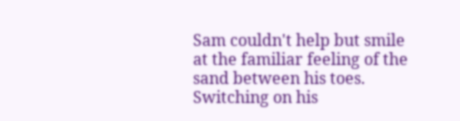Sam couldn't help but smile at the familiar feeling of the sand between his toes. Switching on his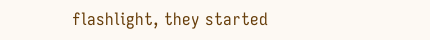flashlight, they started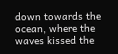down towards the ocean, where the waves kissed the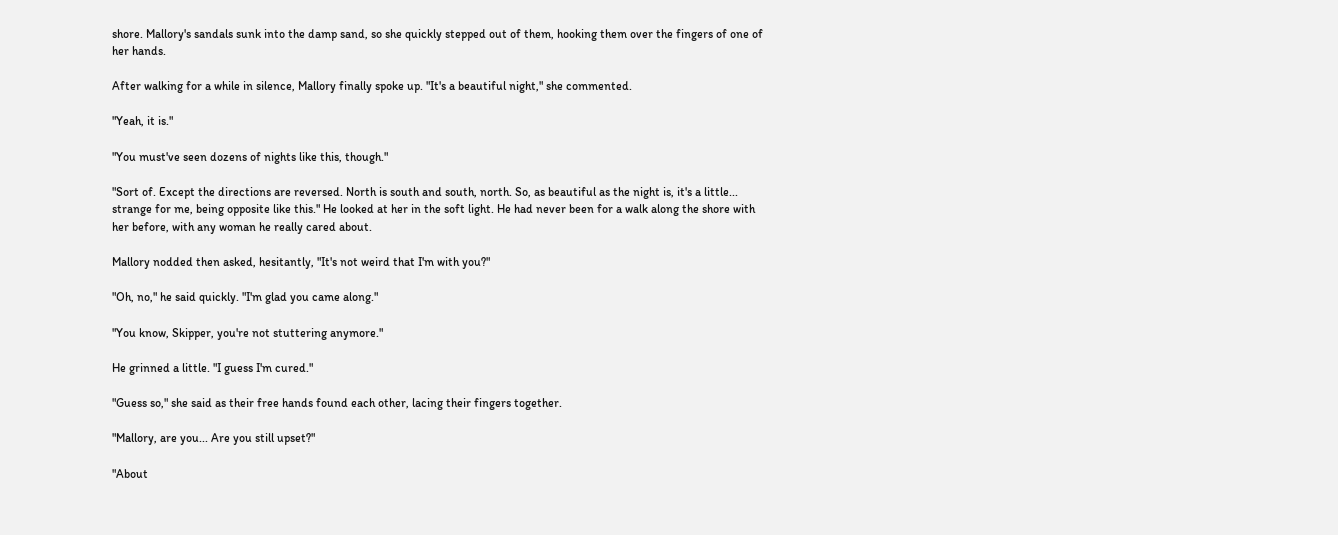shore. Mallory's sandals sunk into the damp sand, so she quickly stepped out of them, hooking them over the fingers of one of her hands.

After walking for a while in silence, Mallory finally spoke up. "It's a beautiful night," she commented.

"Yeah, it is."

"You must've seen dozens of nights like this, though."

"Sort of. Except the directions are reversed. North is south and south, north. So, as beautiful as the night is, it's a little... strange for me, being opposite like this." He looked at her in the soft light. He had never been for a walk along the shore with her before, with any woman he really cared about.

Mallory nodded then asked, hesitantly, "It's not weird that I'm with you?"

"Oh, no," he said quickly. "I'm glad you came along."

"You know, Skipper, you're not stuttering anymore."

He grinned a little. "I guess I'm cured."

"Guess so," she said as their free hands found each other, lacing their fingers together.

"Mallory, are you... Are you still upset?"

"About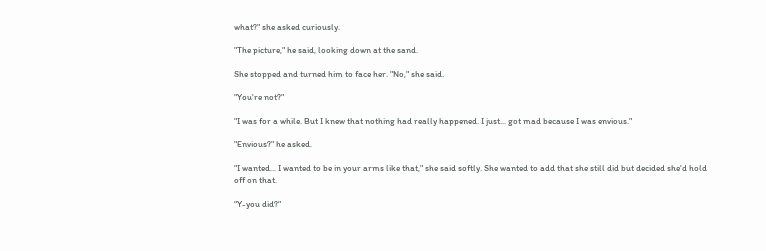what?" she asked curiously.

"The picture," he said, looking down at the sand.

She stopped and turned him to face her. "No," she said.

"You're not?"

"I was for a while. But I knew that nothing had really happened. I just... got mad because I was envious."

"Envious?" he asked.

"I wanted... I wanted to be in your arms like that," she said softly. She wanted to add that she still did but decided she'd hold off on that.

"Y-you did?"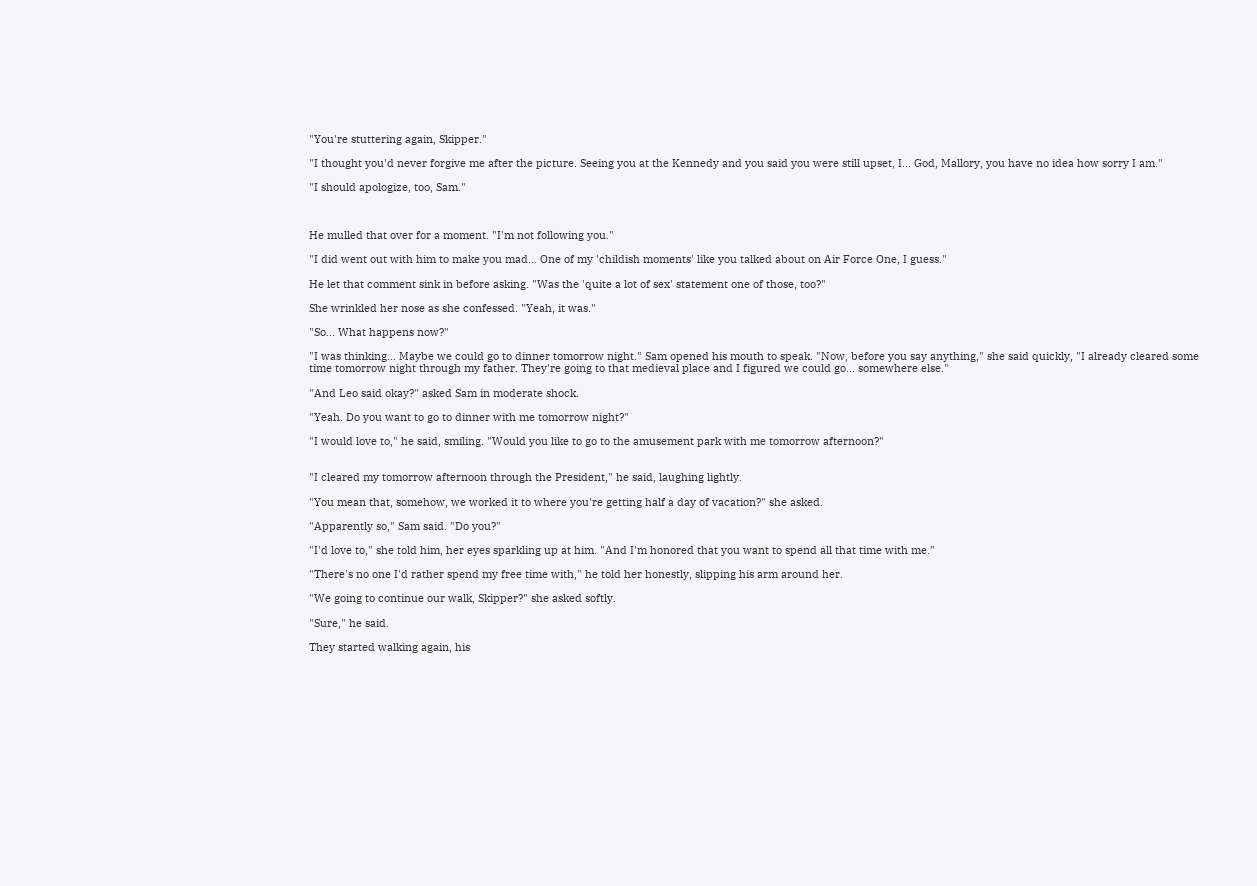"You're stuttering again, Skipper."

"I thought you'd never forgive me after the picture. Seeing you at the Kennedy and you said you were still upset, I... God, Mallory, you have no idea how sorry I am."

"I should apologize, too, Sam."



He mulled that over for a moment. "I'm not following you."

"I did went out with him to make you mad... One of my 'childish moments' like you talked about on Air Force One, I guess."

He let that comment sink in before asking. "Was the 'quite a lot of sex' statement one of those, too?"

She wrinkled her nose as she confessed. "Yeah, it was."

"So... What happens now?"

"I was thinking... Maybe we could go to dinner tomorrow night." Sam opened his mouth to speak. "Now, before you say anything," she said quickly, "I already cleared some time tomorrow night through my father. They're going to that medieval place and I figured we could go... somewhere else."

"And Leo said okay?" asked Sam in moderate shock.

"Yeah. Do you want to go to dinner with me tomorrow night?"

"I would love to," he said, smiling. "Would you like to go to the amusement park with me tomorrow afternoon?"


"I cleared my tomorrow afternoon through the President," he said, laughing lightly.

"You mean that, somehow, we worked it to where you're getting half a day of vacation?" she asked.

"Apparently so," Sam said. "Do you?"

"I'd love to," she told him, her eyes sparkling up at him. "And I'm honored that you want to spend all that time with me."

"There's no one I'd rather spend my free time with," he told her honestly, slipping his arm around her.

"We going to continue our walk, Skipper?" she asked softly.

"Sure," he said.

They started walking again, his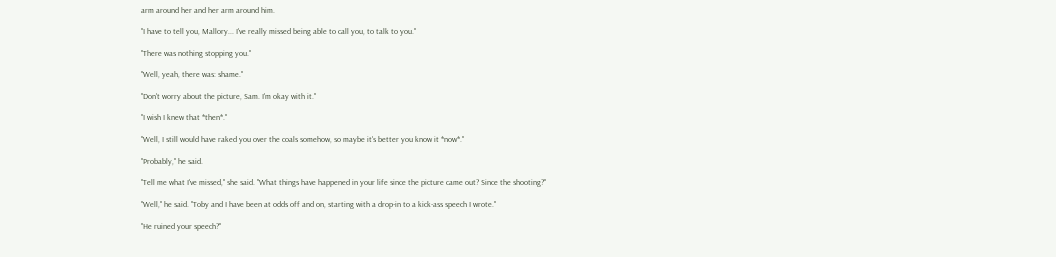arm around her and her arm around him.

"I have to tell you, Mallory... I've really missed being able to call you, to talk to you."

"There was nothing stopping you."

"Well, yeah, there was: shame."

"Don't worry about the picture, Sam. I'm okay with it."

"I wish I knew that *then*."

"Well, I still would have raked you over the coals somehow, so maybe it's better you know it *now*."

"Probably," he said.

"Tell me what I've missed," she said. "What things have happened in your life since the picture came out? Since the shooting?"

"Well," he said. "Toby and I have been at odds off and on, starting with a drop-in to a kick-ass speech I wrote."

"He ruined your speech?"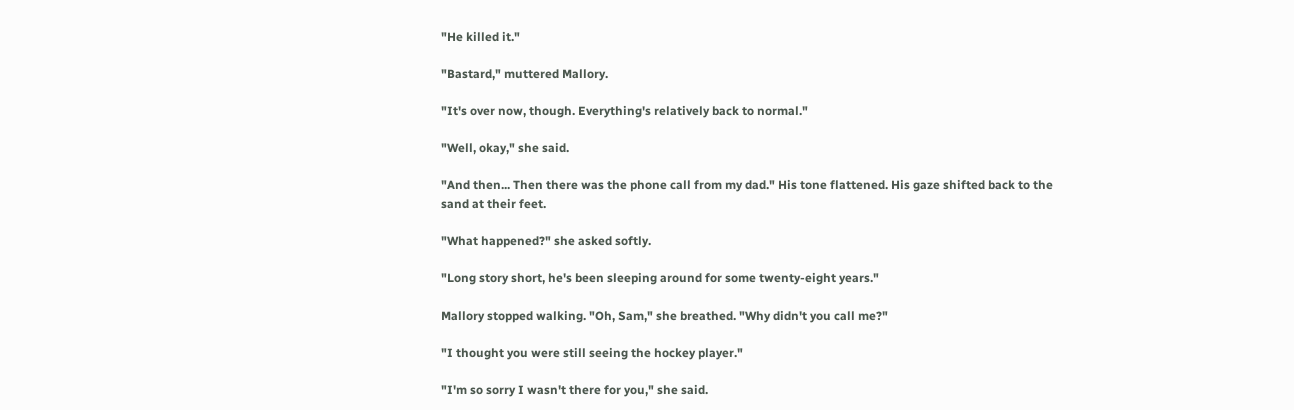"He killed it."

"Bastard," muttered Mallory.

"It's over now, though. Everything's relatively back to normal."

"Well, okay," she said.

"And then... Then there was the phone call from my dad." His tone flattened. His gaze shifted back to the sand at their feet.

"What happened?" she asked softly.

"Long story short, he's been sleeping around for some twenty-eight years."

Mallory stopped walking. "Oh, Sam," she breathed. "Why didn't you call me?"

"I thought you were still seeing the hockey player."

"I'm so sorry I wasn't there for you," she said.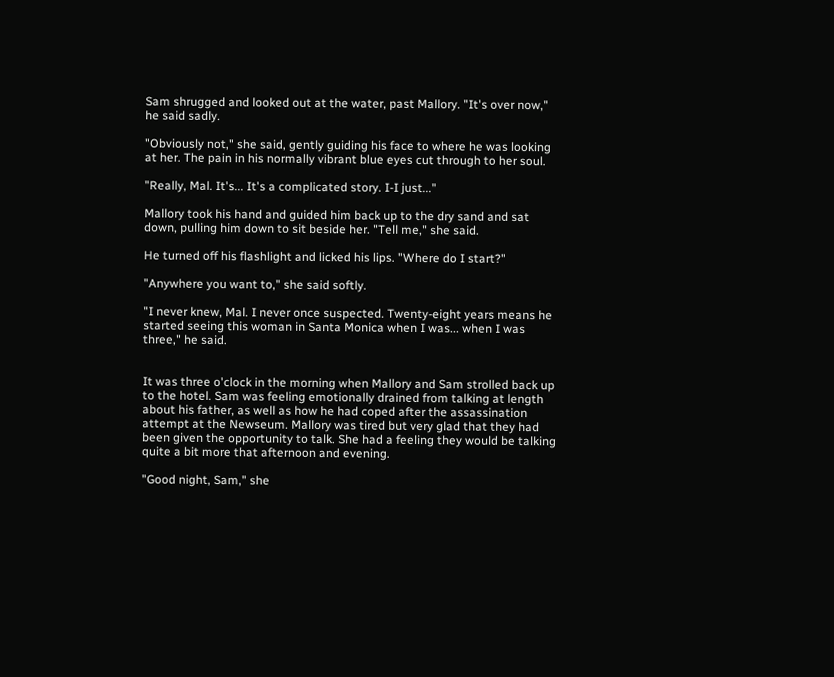Sam shrugged and looked out at the water, past Mallory. "It's over now," he said sadly.

"Obviously not," she said, gently guiding his face to where he was looking at her. The pain in his normally vibrant blue eyes cut through to her soul.

"Really, Mal. It's... It's a complicated story. I-I just..."

Mallory took his hand and guided him back up to the dry sand and sat down, pulling him down to sit beside her. "Tell me," she said.

He turned off his flashlight and licked his lips. "Where do I start?"

"Anywhere you want to," she said softly.

"I never knew, Mal. I never once suspected. Twenty-eight years means he started seeing this woman in Santa Monica when I was... when I was three," he said.


It was three o'clock in the morning when Mallory and Sam strolled back up to the hotel. Sam was feeling emotionally drained from talking at length about his father, as well as how he had coped after the assassination attempt at the Newseum. Mallory was tired but very glad that they had been given the opportunity to talk. She had a feeling they would be talking quite a bit more that afternoon and evening.

"Good night, Sam," she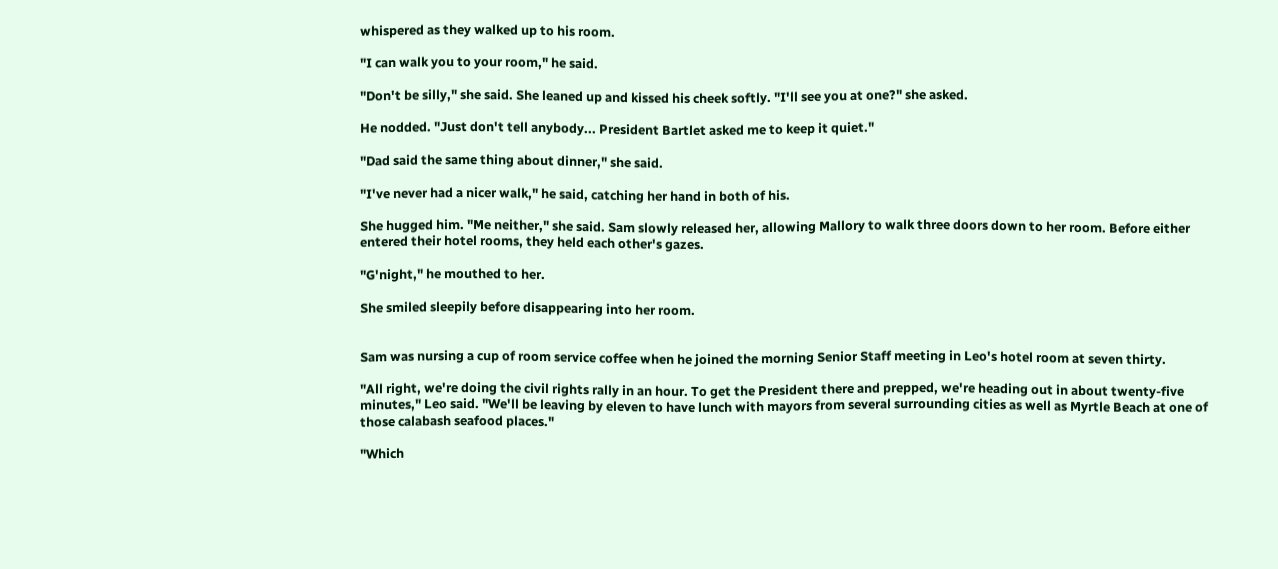whispered as they walked up to his room.

"I can walk you to your room," he said.

"Don't be silly," she said. She leaned up and kissed his cheek softly. "I'll see you at one?" she asked.

He nodded. "Just don't tell anybody... President Bartlet asked me to keep it quiet."

"Dad said the same thing about dinner," she said.

"I've never had a nicer walk," he said, catching her hand in both of his.

She hugged him. "Me neither," she said. Sam slowly released her, allowing Mallory to walk three doors down to her room. Before either entered their hotel rooms, they held each other's gazes.

"G'night," he mouthed to her.

She smiled sleepily before disappearing into her room.


Sam was nursing a cup of room service coffee when he joined the morning Senior Staff meeting in Leo's hotel room at seven thirty.

"All right, we're doing the civil rights rally in an hour. To get the President there and prepped, we're heading out in about twenty-five minutes," Leo said. "We'll be leaving by eleven to have lunch with mayors from several surrounding cities as well as Myrtle Beach at one of those calabash seafood places."

"Which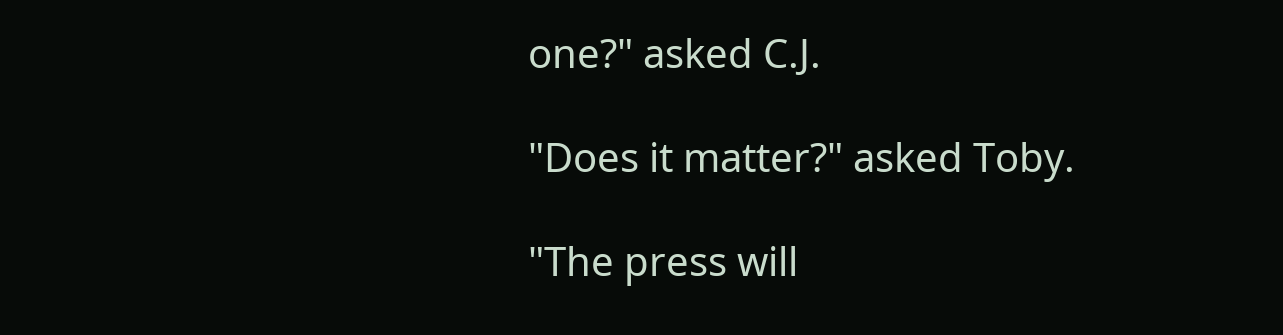one?" asked C.J.

"Does it matter?" asked Toby.

"The press will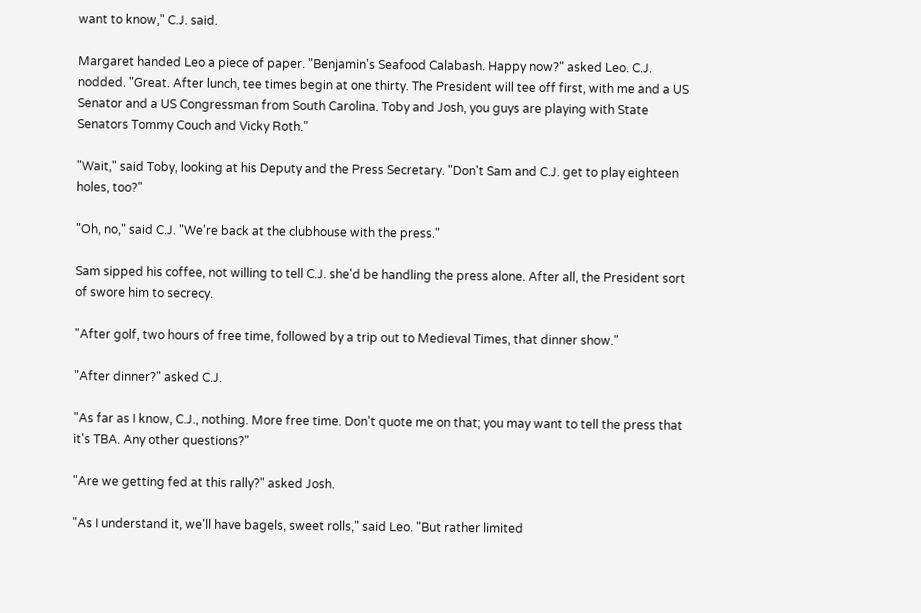want to know," C.J. said.

Margaret handed Leo a piece of paper. "Benjamin's Seafood Calabash. Happy now?" asked Leo. C.J. nodded. "Great. After lunch, tee times begin at one thirty. The President will tee off first, with me and a US Senator and a US Congressman from South Carolina. Toby and Josh, you guys are playing with State Senators Tommy Couch and Vicky Roth."

"Wait," said Toby, looking at his Deputy and the Press Secretary. "Don't Sam and C.J. get to play eighteen holes, too?"

"Oh, no," said C.J. "We're back at the clubhouse with the press."

Sam sipped his coffee, not willing to tell C.J. she'd be handling the press alone. After all, the President sort of swore him to secrecy.

"After golf, two hours of free time, followed by a trip out to Medieval Times, that dinner show."

"After dinner?" asked C.J.

"As far as I know, C.J., nothing. More free time. Don't quote me on that; you may want to tell the press that it's TBA. Any other questions?"

"Are we getting fed at this rally?" asked Josh.

"As I understand it, we'll have bagels, sweet rolls," said Leo. "But rather limited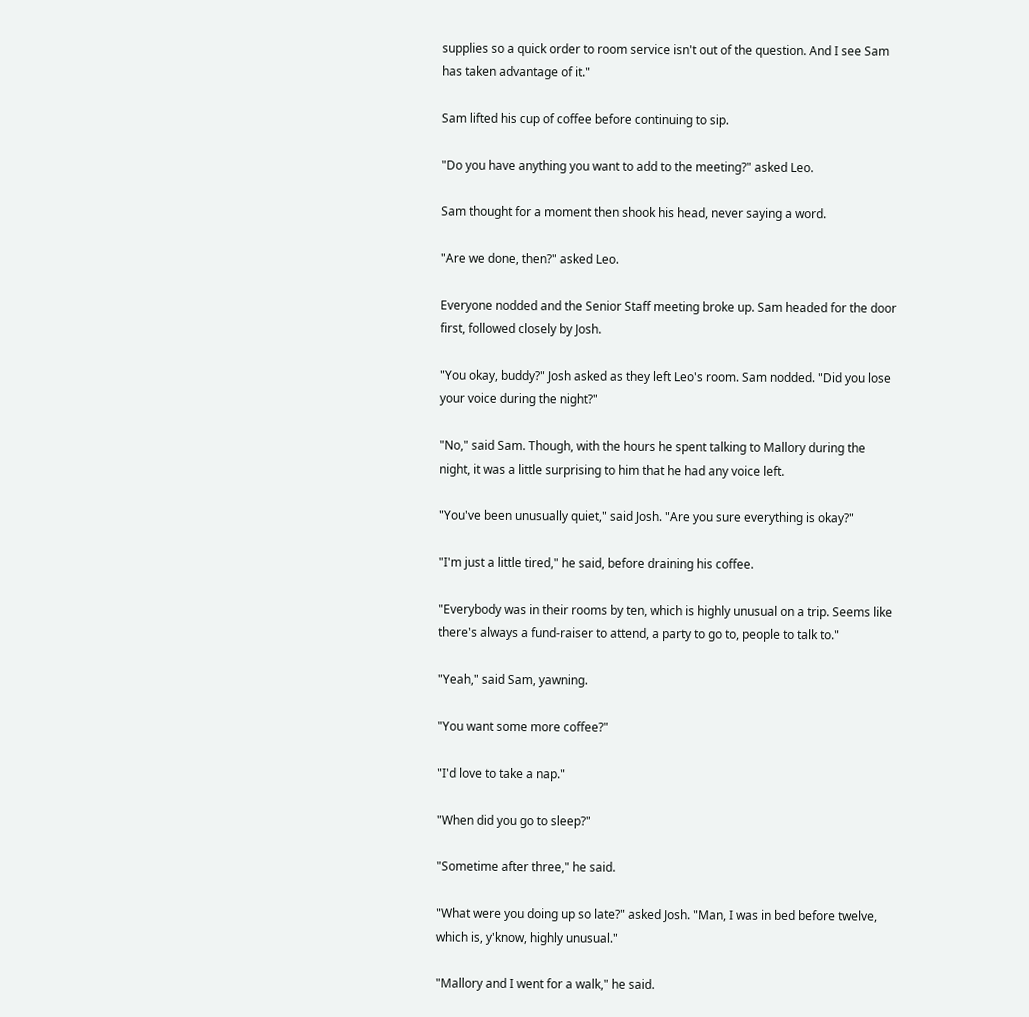supplies so a quick order to room service isn't out of the question. And I see Sam has taken advantage of it."

Sam lifted his cup of coffee before continuing to sip.

"Do you have anything you want to add to the meeting?" asked Leo.

Sam thought for a moment then shook his head, never saying a word.

"Are we done, then?" asked Leo.

Everyone nodded and the Senior Staff meeting broke up. Sam headed for the door first, followed closely by Josh.

"You okay, buddy?" Josh asked as they left Leo's room. Sam nodded. "Did you lose your voice during the night?"

"No," said Sam. Though, with the hours he spent talking to Mallory during the night, it was a little surprising to him that he had any voice left.

"You've been unusually quiet," said Josh. "Are you sure everything is okay?"

"I'm just a little tired," he said, before draining his coffee.

"Everybody was in their rooms by ten, which is highly unusual on a trip. Seems like there's always a fund-raiser to attend, a party to go to, people to talk to."

"Yeah," said Sam, yawning.

"You want some more coffee?"

"I'd love to take a nap."

"When did you go to sleep?"

"Sometime after three," he said.

"What were you doing up so late?" asked Josh. "Man, I was in bed before twelve, which is, y'know, highly unusual."

"Mallory and I went for a walk," he said.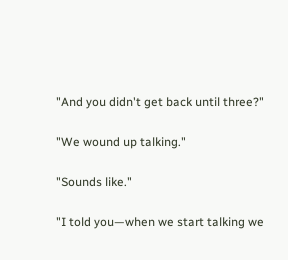"And you didn't get back until three?"

"We wound up talking."

"Sounds like."

"I told you—when we start talking we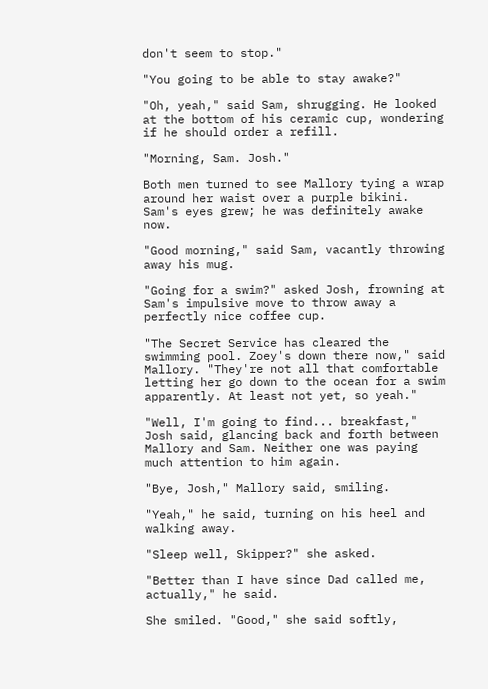don't seem to stop."

"You going to be able to stay awake?"

"Oh, yeah," said Sam, shrugging. He looked at the bottom of his ceramic cup, wondering if he should order a refill.

"Morning, Sam. Josh."

Both men turned to see Mallory tying a wrap around her waist over a purple bikini. Sam's eyes grew; he was definitely awake now.

"Good morning," said Sam, vacantly throwing away his mug.

"Going for a swim?" asked Josh, frowning at Sam's impulsive move to throw away a perfectly nice coffee cup.

"The Secret Service has cleared the swimming pool. Zoey's down there now," said Mallory. "They're not all that comfortable letting her go down to the ocean for a swim apparently. At least not yet, so yeah."

"Well, I'm going to find... breakfast," Josh said, glancing back and forth between Mallory and Sam. Neither one was paying much attention to him again.

"Bye, Josh," Mallory said, smiling.

"Yeah," he said, turning on his heel and walking away.

"Sleep well, Skipper?" she asked.

"Better than I have since Dad called me, actually," he said.

She smiled. "Good," she said softly,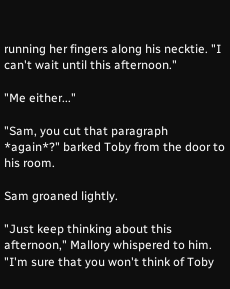running her fingers along his necktie. "I can't wait until this afternoon."

"Me either..."

"Sam, you cut that paragraph *again*?" barked Toby from the door to his room.

Sam groaned lightly.

"Just keep thinking about this afternoon," Mallory whispered to him. "I'm sure that you won't think of Toby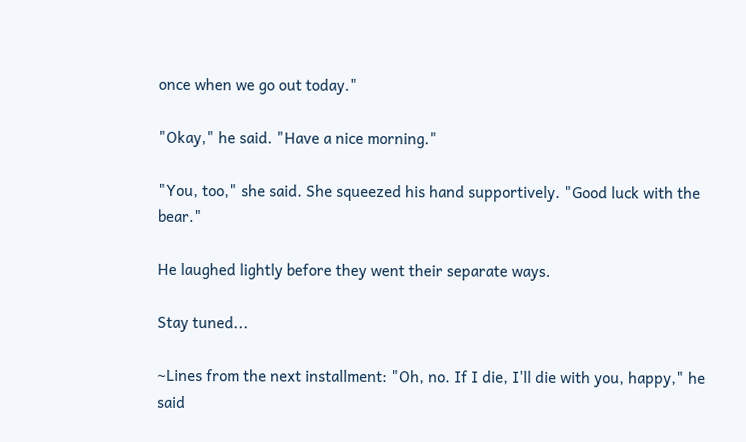once when we go out today."

"Okay," he said. "Have a nice morning."

"You, too," she said. She squeezed his hand supportively. "Good luck with the bear."

He laughed lightly before they went their separate ways.

Stay tuned...

~Lines from the next installment: "Oh, no. If I die, I'll die with you, happy," he said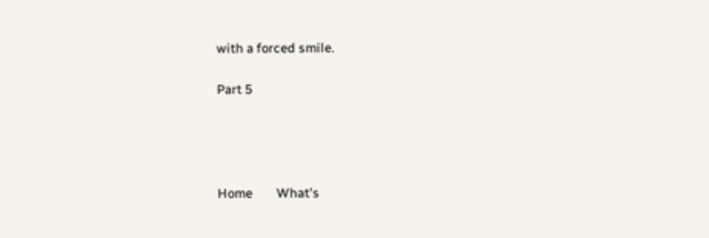with a forced smile.

Part 5




Home        What's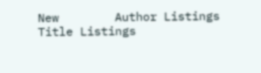New        Author Listings        Title Listings